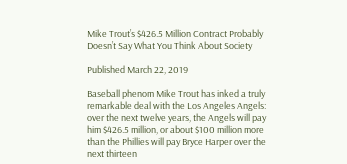Mike Trout’s $426.5 Million Contract Probably Doesn’t Say What You Think About Society

Published March 22, 2019

Baseball phenom Mike Trout has inked a truly remarkable deal with the Los Angeles Angels: over the next twelve years, the Angels will pay him $426.5 million, or about $100 million more than the Phillies will pay Bryce Harper over the next thirteen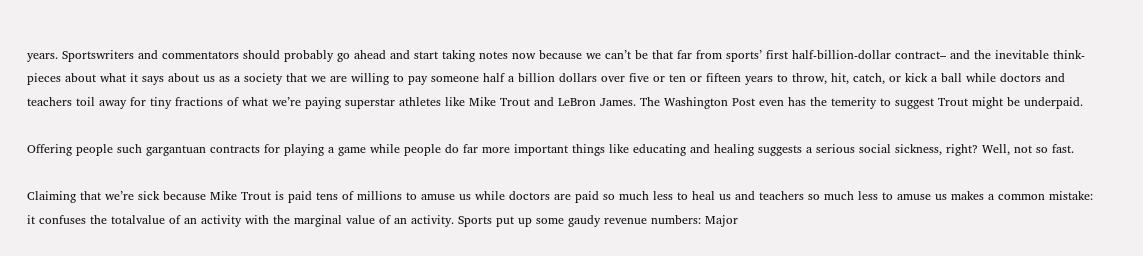years. Sportswriters and commentators should probably go ahead and start taking notes now because we can’t be that far from sports’ first half-billion-dollar contract– and the inevitable think-pieces about what it says about us as a society that we are willing to pay someone half a billion dollars over five or ten or fifteen years to throw, hit, catch, or kick a ball while doctors and teachers toil away for tiny fractions of what we’re paying superstar athletes like Mike Trout and LeBron James. The Washington Post even has the temerity to suggest Trout might be underpaid.

Offering people such gargantuan contracts for playing a game while people do far more important things like educating and healing suggests a serious social sickness, right? Well, not so fast.

Claiming that we’re sick because Mike Trout is paid tens of millions to amuse us while doctors are paid so much less to heal us and teachers so much less to amuse us makes a common mistake: it confuses the totalvalue of an activity with the marginal value of an activity. Sports put up some gaudy revenue numbers: Major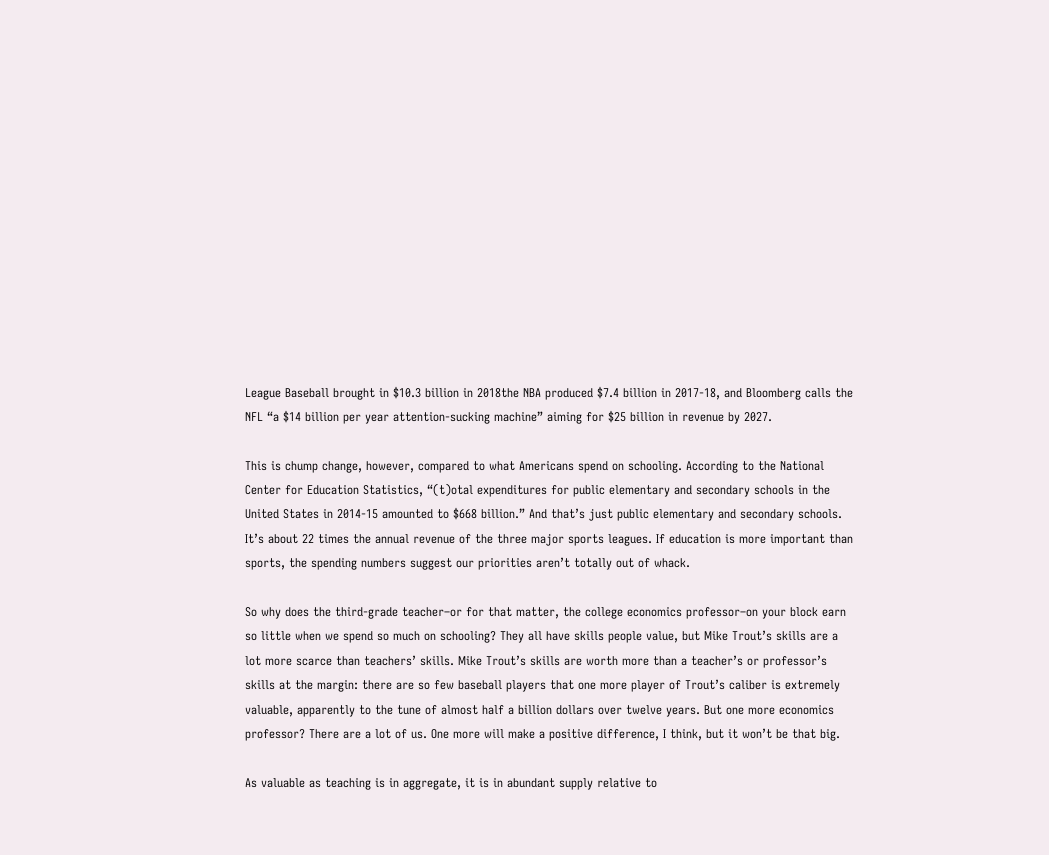League Baseball brought in $10.3 billion in 2018the NBA produced $7.4 billion in 2017-18, and Bloomberg calls the NFL “a $14 billion per year attention-sucking machine” aiming for $25 billion in revenue by 2027.

This is chump change, however, compared to what Americans spend on schooling. According to the National Center for Education Statistics, “(t)otal expenditures for public elementary and secondary schools in the United States in 2014-15 amounted to $668 billion.” And that’s just public elementary and secondary schools. It’s about 22 times the annual revenue of the three major sports leagues. If education is more important than sports, the spending numbers suggest our priorities aren’t totally out of whack.

So why does the third-grade teacher–or for that matter, the college economics professor–on your block earn so little when we spend so much on schooling? They all have skills people value, but Mike Trout’s skills are a lot more scarce than teachers’ skills. Mike Trout’s skills are worth more than a teacher’s or professor’s skills at the margin: there are so few baseball players that one more player of Trout’s caliber is extremely valuable, apparently to the tune of almost half a billion dollars over twelve years. But one more economics professor? There are a lot of us. One more will make a positive difference, I think, but it won’t be that big.

As valuable as teaching is in aggregate, it is in abundant supply relative to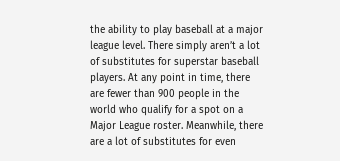the ability to play baseball at a major league level. There simply aren’t a lot of substitutes for superstar baseball players. At any point in time, there are fewer than 900 people in the world who qualify for a spot on a Major League roster. Meanwhile, there are a lot of substitutes for even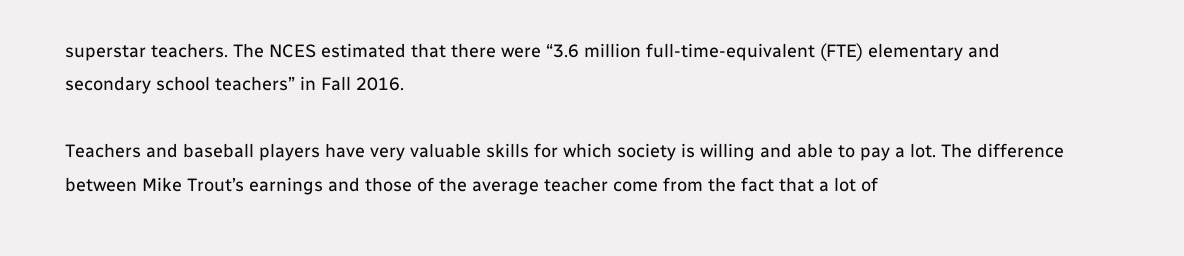superstar teachers. The NCES estimated that there were “3.6 million full-time-equivalent (FTE) elementary and secondary school teachers” in Fall 2016.

Teachers and baseball players have very valuable skills for which society is willing and able to pay a lot. The difference between Mike Trout’s earnings and those of the average teacher come from the fact that a lot of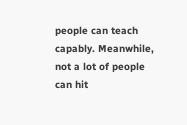people can teach capably. Meanwhile, not a lot of people can hit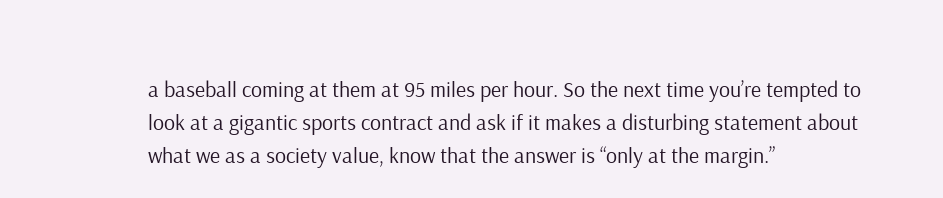a baseball coming at them at 95 miles per hour. So the next time you’re tempted to look at a gigantic sports contract and ask if it makes a disturbing statement about what we as a society value, know that the answer is “only at the margin.”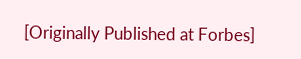[Originally Published at Forbes]